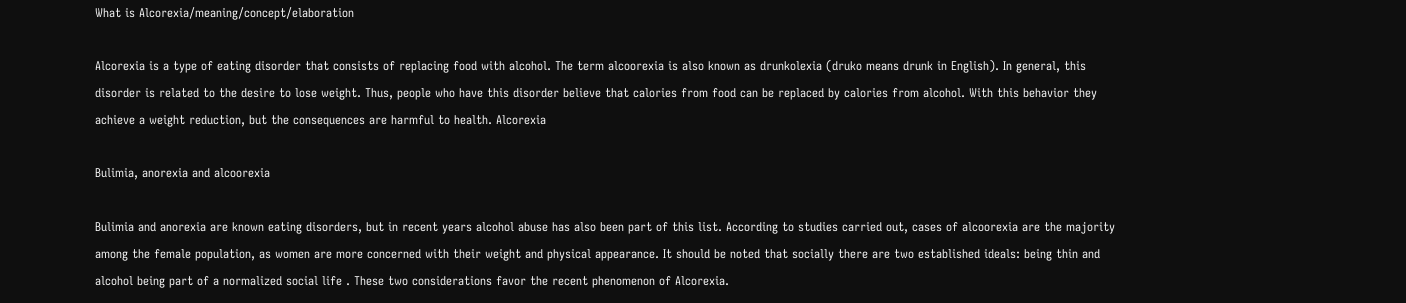What is Alcorexia/meaning/concept/elaboration

Alcorexia is a type of eating disorder that consists of replacing food with alcohol. The term alcoorexia is also known as drunkolexia (druko means drunk in English). In general, this disorder is related to the desire to lose weight. Thus, people who have this disorder believe that calories from food can be replaced by calories from alcohol. With this behavior they achieve a weight reduction, but the consequences are harmful to health. Alcorexia

Bulimia, anorexia and alcoorexia

Bulimia and anorexia are known eating disorders, but in recent years alcohol abuse has also been part of this list. According to studies carried out, cases of alcoorexia are the majority among the female population, as women are more concerned with their weight and physical appearance. It should be noted that socially there are two established ideals: being thin and alcohol being part of a normalized social life . These two considerations favor the recent phenomenon of Alcorexia.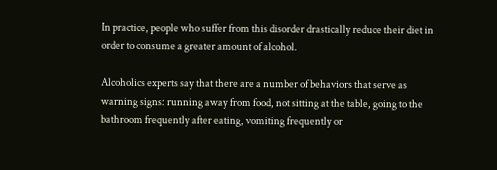In practice, people who suffer from this disorder drastically reduce their diet in order to consume a greater amount of alcohol.

Alcoholics experts say that there are a number of behaviors that serve as warning signs: running away from food, not sitting at the table, going to the bathroom frequently after eating, vomiting frequently or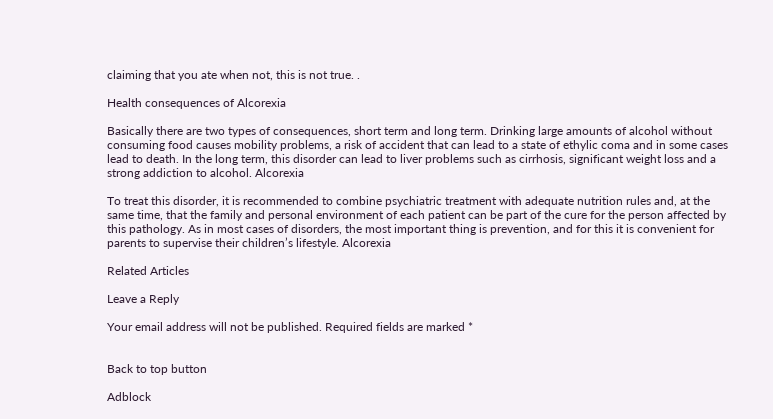claiming that you ate when not, this is not true. .

Health consequences of Alcorexia

Basically there are two types of consequences, short term and long term. Drinking large amounts of alcohol without consuming food causes mobility problems, a risk of accident that can lead to a state of ethylic coma and in some cases lead to death. In the long term, this disorder can lead to liver problems such as cirrhosis, significant weight loss and a strong addiction to alcohol. Alcorexia

To treat this disorder, it is recommended to combine psychiatric treatment with adequate nutrition rules and, at the same time, that the family and personal environment of each patient can be part of the cure for the person affected by this pathology. As in most cases of disorders, the most important thing is prevention, and for this it is convenient for parents to supervise their children’s lifestyle. Alcorexia

Related Articles

Leave a Reply

Your email address will not be published. Required fields are marked *


Back to top button

Adblock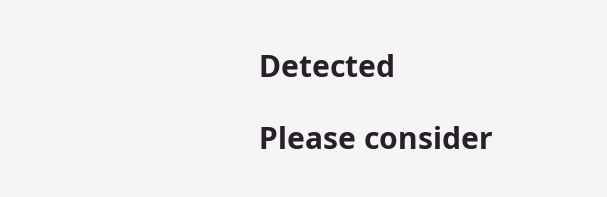Detected

Please consider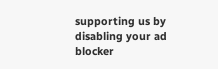supporting us by disabling your ad blocker